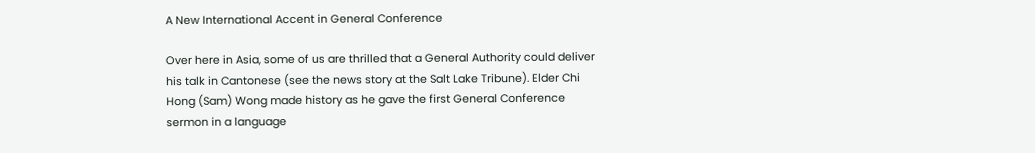A New International Accent in General Conference

Over here in Asia, some of us are thrilled that a General Authority could deliver his talk in Cantonese (see the news story at the Salt Lake Tribune). Elder Chi Hong (Sam) Wong made history as he gave the first General Conference sermon in a language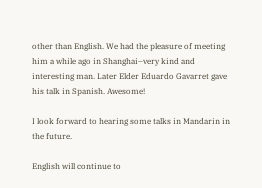other than English. We had the pleasure of meeting him a while ago in Shanghai–very kind and interesting man. Later Elder Eduardo Gavarret gave his talk in Spanish. Awesome!

I look forward to hearing some talks in Mandarin in the future.

English will continue to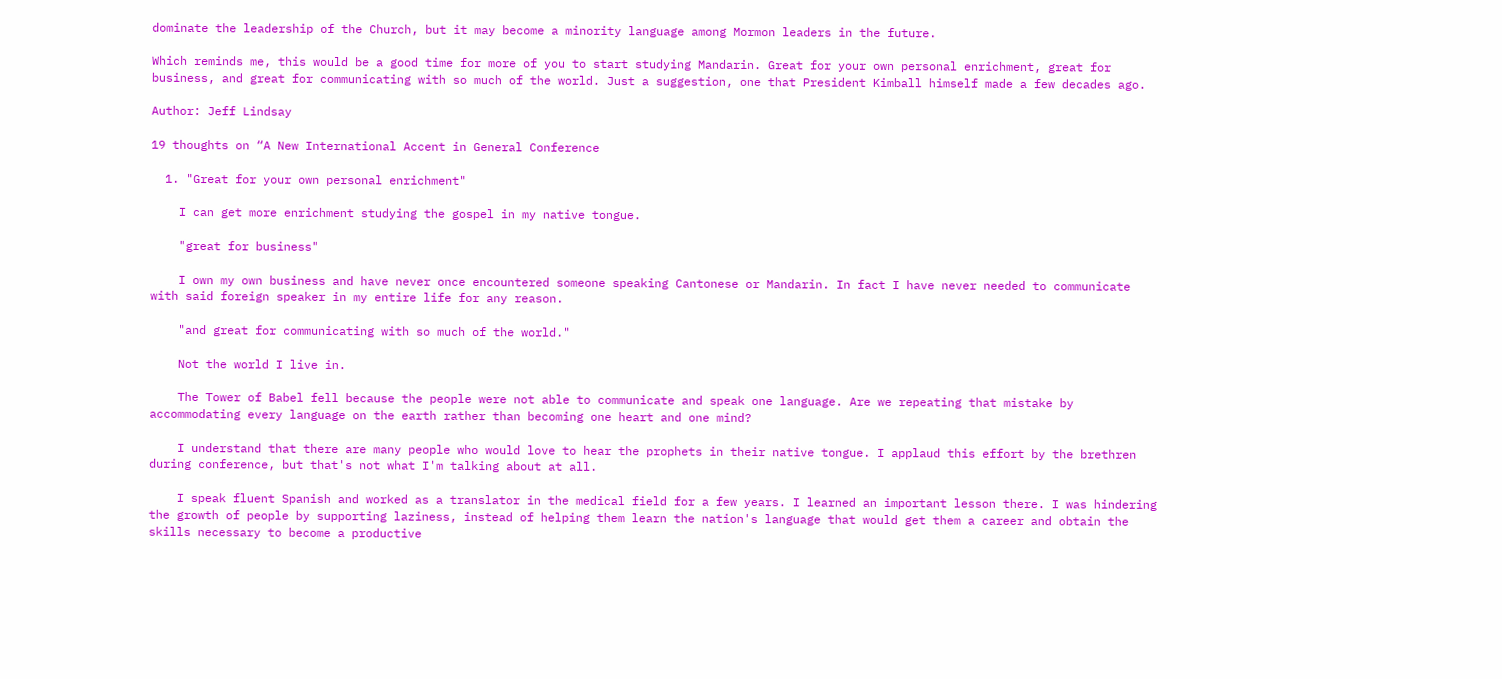dominate the leadership of the Church, but it may become a minority language among Mormon leaders in the future.

Which reminds me, this would be a good time for more of you to start studying Mandarin. Great for your own personal enrichment, great for business, and great for communicating with so much of the world. Just a suggestion, one that President Kimball himself made a few decades ago.

Author: Jeff Lindsay

19 thoughts on “A New International Accent in General Conference

  1. "Great for your own personal enrichment"

    I can get more enrichment studying the gospel in my native tongue.

    "great for business"

    I own my own business and have never once encountered someone speaking Cantonese or Mandarin. In fact I have never needed to communicate with said foreign speaker in my entire life for any reason.

    "and great for communicating with so much of the world."

    Not the world I live in.

    The Tower of Babel fell because the people were not able to communicate and speak one language. Are we repeating that mistake by accommodating every language on the earth rather than becoming one heart and one mind?

    I understand that there are many people who would love to hear the prophets in their native tongue. I applaud this effort by the brethren during conference, but that's not what I'm talking about at all.

    I speak fluent Spanish and worked as a translator in the medical field for a few years. I learned an important lesson there. I was hindering the growth of people by supporting laziness, instead of helping them learn the nation's language that would get them a career and obtain the skills necessary to become a productive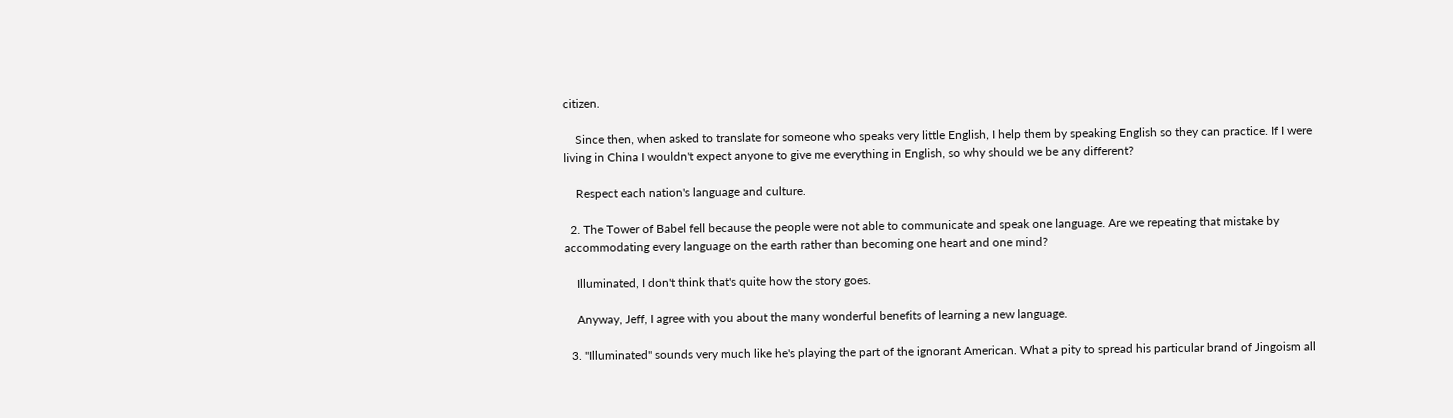citizen.

    Since then, when asked to translate for someone who speaks very little English, I help them by speaking English so they can practice. If I were living in China I wouldn't expect anyone to give me everything in English, so why should we be any different?

    Respect each nation's language and culture.

  2. The Tower of Babel fell because the people were not able to communicate and speak one language. Are we repeating that mistake by accommodating every language on the earth rather than becoming one heart and one mind?

    Illuminated, I don't think that's quite how the story goes.

    Anyway, Jeff, I agree with you about the many wonderful benefits of learning a new language.

  3. "Illuminated" sounds very much like he's playing the part of the ignorant American. What a pity to spread his particular brand of Jingoism all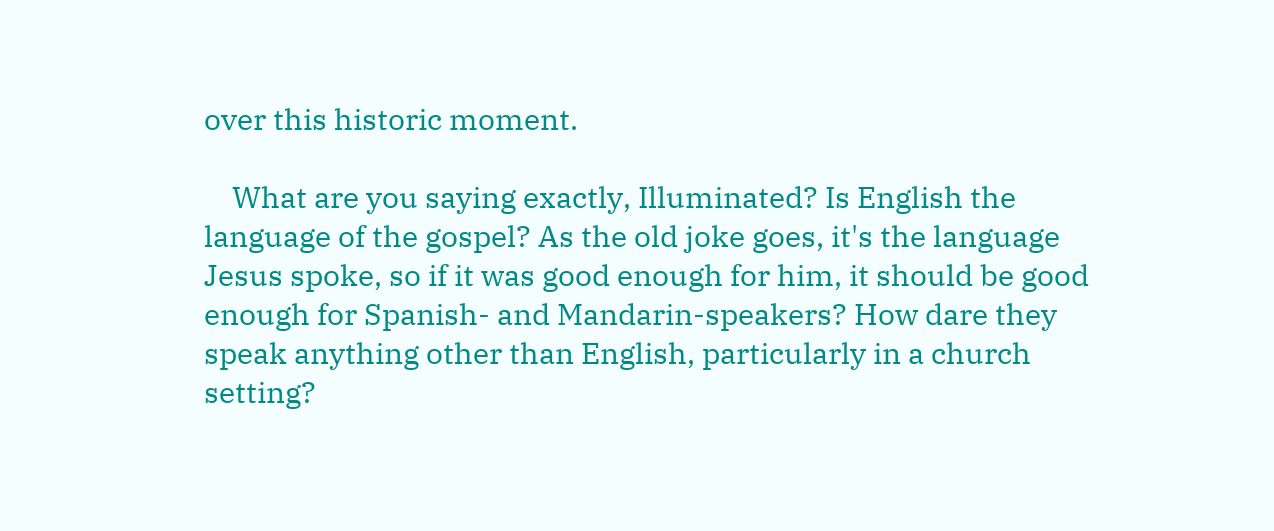over this historic moment.

    What are you saying exactly, Illuminated? Is English the language of the gospel? As the old joke goes, it's the language Jesus spoke, so if it was good enough for him, it should be good enough for Spanish- and Mandarin-speakers? How dare they speak anything other than English, particularly in a church setting?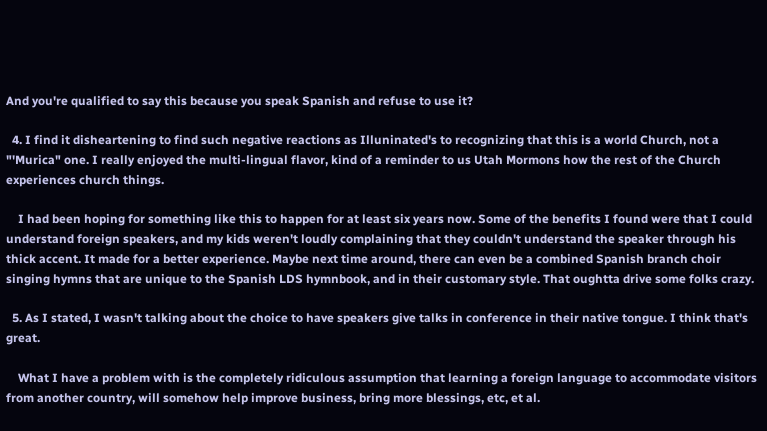And you're qualified to say this because you speak Spanish and refuse to use it?

  4. I find it disheartening to find such negative reactions as Illuninated's to recognizing that this is a world Church, not a "'Murica" one. I really enjoyed the multi-lingual flavor, kind of a reminder to us Utah Mormons how the rest of the Church experiences church things.

    I had been hoping for something like this to happen for at least six years now. Some of the benefits I found were that I could understand foreign speakers, and my kids weren't loudly complaining that they couldn't understand the speaker through his thick accent. It made for a better experience. Maybe next time around, there can even be a combined Spanish branch choir singing hymns that are unique to the Spanish LDS hymnbook, and in their customary style. That oughtta drive some folks crazy.

  5. As I stated, I wasn't talking about the choice to have speakers give talks in conference in their native tongue. I think that's great.

    What I have a problem with is the completely ridiculous assumption that learning a foreign language to accommodate visitors from another country, will somehow help improve business, bring more blessings, etc, et al.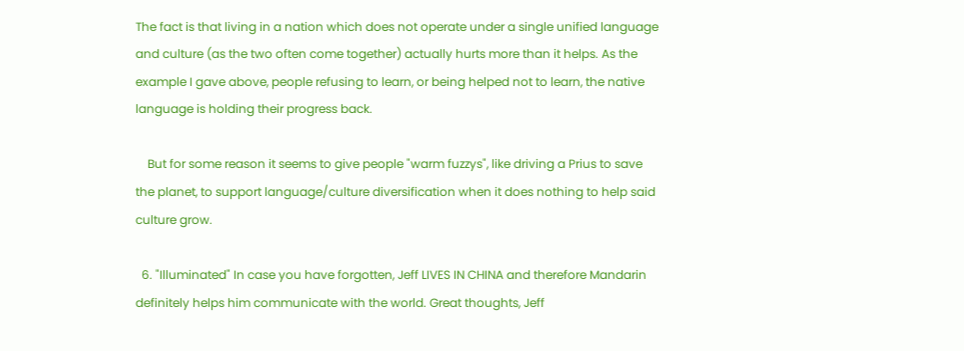The fact is that living in a nation which does not operate under a single unified language and culture (as the two often come together) actually hurts more than it helps. As the example I gave above, people refusing to learn, or being helped not to learn, the native language is holding their progress back.

    But for some reason it seems to give people "warm fuzzys", like driving a Prius to save the planet, to support language/culture diversification when it does nothing to help said culture grow.

  6. "Illuminated" In case you have forgotten, Jeff LIVES IN CHINA and therefore Mandarin definitely helps him communicate with the world. Great thoughts, Jeff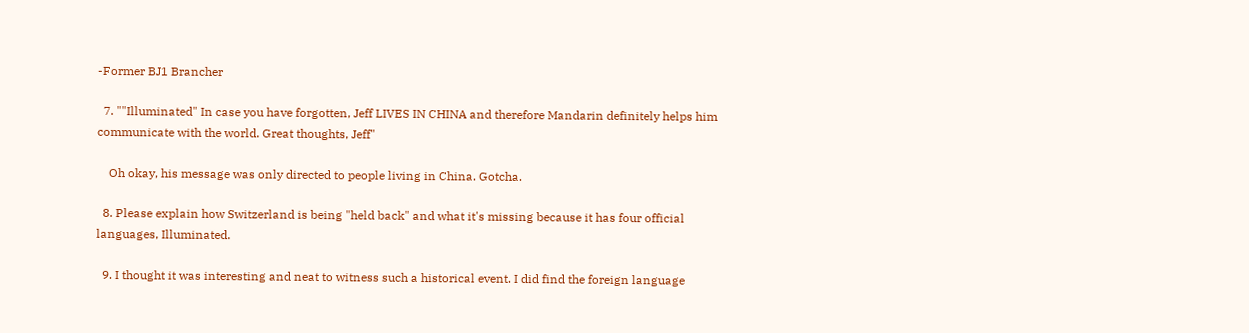-Former BJ1 Brancher

  7. ""Illuminated" In case you have forgotten, Jeff LIVES IN CHINA and therefore Mandarin definitely helps him communicate with the world. Great thoughts, Jeff"

    Oh okay, his message was only directed to people living in China. Gotcha.

  8. Please explain how Switzerland is being "held back" and what it's missing because it has four official languages, Illuminated.

  9. I thought it was interesting and neat to witness such a historical event. I did find the foreign language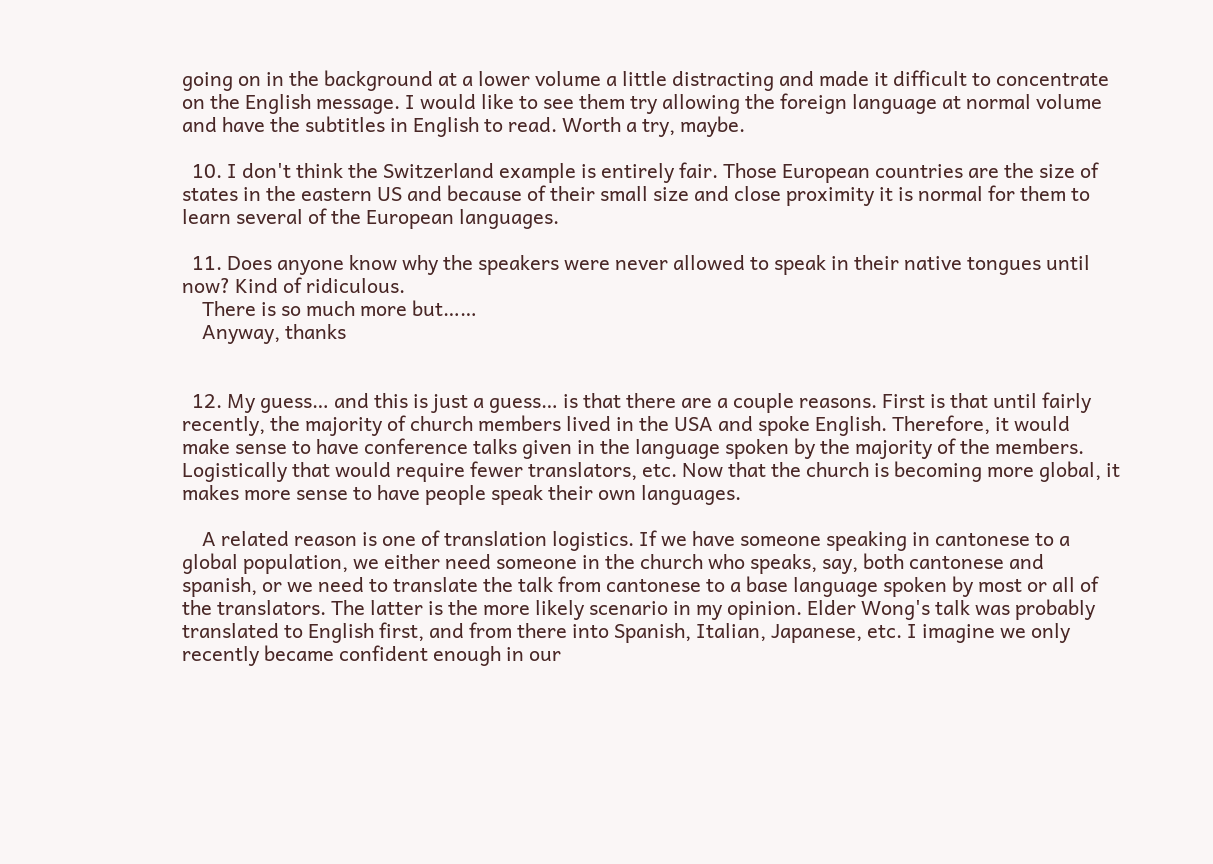going on in the background at a lower volume a little distracting and made it difficult to concentrate on the English message. I would like to see them try allowing the foreign language at normal volume and have the subtitles in English to read. Worth a try, maybe.

  10. I don't think the Switzerland example is entirely fair. Those European countries are the size of states in the eastern US and because of their small size and close proximity it is normal for them to learn several of the European languages.

  11. Does anyone know why the speakers were never allowed to speak in their native tongues until now? Kind of ridiculous.
    There is so much more but……
    Anyway, thanks


  12. My guess… and this is just a guess… is that there are a couple reasons. First is that until fairly recently, the majority of church members lived in the USA and spoke English. Therefore, it would make sense to have conference talks given in the language spoken by the majority of the members. Logistically that would require fewer translators, etc. Now that the church is becoming more global, it makes more sense to have people speak their own languages.

    A related reason is one of translation logistics. If we have someone speaking in cantonese to a global population, we either need someone in the church who speaks, say, both cantonese and spanish, or we need to translate the talk from cantonese to a base language spoken by most or all of the translators. The latter is the more likely scenario in my opinion. Elder Wong's talk was probably translated to English first, and from there into Spanish, Italian, Japanese, etc. I imagine we only recently became confident enough in our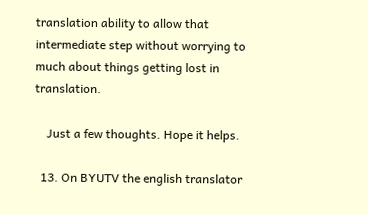translation ability to allow that intermediate step without worrying to much about things getting lost in translation.

    Just a few thoughts. Hope it helps.

  13. On BYUTV the english translator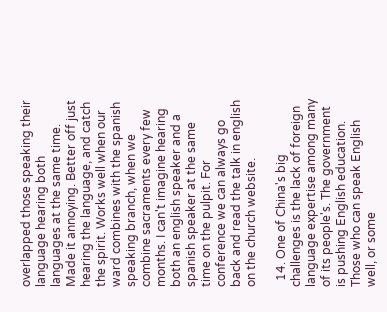overlapped those speaking their language hearing both languages at the same time. Made it annoying. Better off just hearing the language, and catch the spirit. Works well when our ward combines with the spanish speaking branch, when we combine sacraments every few months. I can't imagine hearing both an english speaker and a spanish speaker at the same time on the pulpit. For conference we can always go back and read the talk in english on the church website.

  14. One of China's big challenges is the lack of foreign language expertise among many of its people's. The government is pushing English education. Those who can speak English well, or some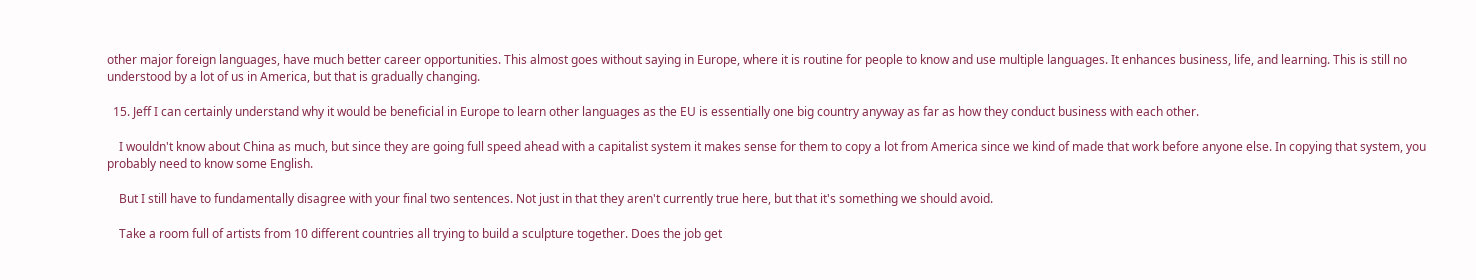other major foreign languages, have much better career opportunities. This almost goes without saying in Europe, where it is routine for people to know and use multiple languages. It enhances business, life, and learning. This is still no understood by a lot of us in America, but that is gradually changing.

  15. Jeff I can certainly understand why it would be beneficial in Europe to learn other languages as the EU is essentially one big country anyway as far as how they conduct business with each other.

    I wouldn't know about China as much, but since they are going full speed ahead with a capitalist system it makes sense for them to copy a lot from America since we kind of made that work before anyone else. In copying that system, you probably need to know some English.

    But I still have to fundamentally disagree with your final two sentences. Not just in that they aren't currently true here, but that it's something we should avoid.

    Take a room full of artists from 10 different countries all trying to build a sculpture together. Does the job get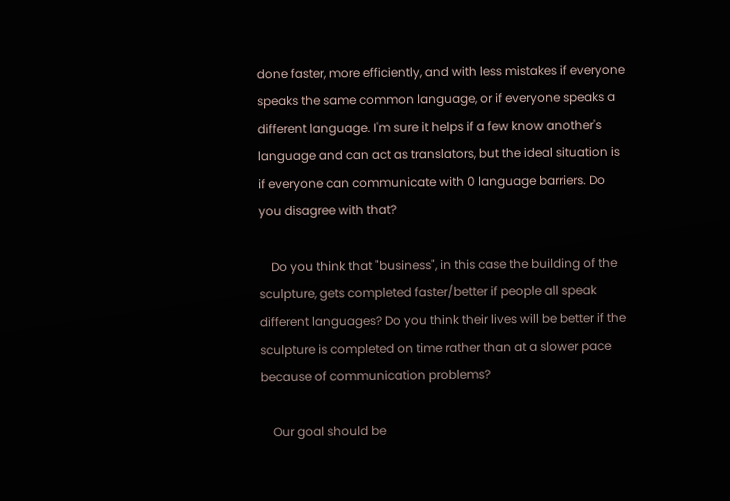done faster, more efficiently, and with less mistakes if everyone speaks the same common language, or if everyone speaks a different language. I'm sure it helps if a few know another's language and can act as translators, but the ideal situation is if everyone can communicate with 0 language barriers. Do you disagree with that?

    Do you think that "business", in this case the building of the sculpture, gets completed faster/better if people all speak different languages? Do you think their lives will be better if the sculpture is completed on time rather than at a slower pace because of communication problems?

    Our goal should be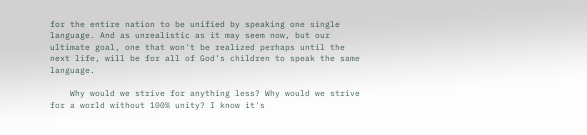for the entire nation to be unified by speaking one single language. And as unrealistic as it may seem now, but our ultimate goal, one that won't be realized perhaps until the next life, will be for all of God's children to speak the same language.

    Why would we strive for anything less? Why would we strive for a world without 100% unity? I know it's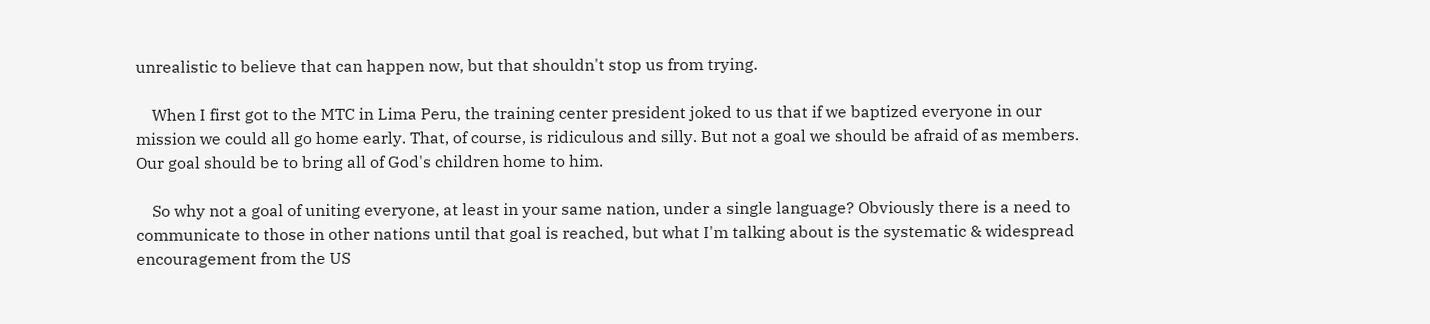unrealistic to believe that can happen now, but that shouldn't stop us from trying.

    When I first got to the MTC in Lima Peru, the training center president joked to us that if we baptized everyone in our mission we could all go home early. That, of course, is ridiculous and silly. But not a goal we should be afraid of as members. Our goal should be to bring all of God's children home to him.

    So why not a goal of uniting everyone, at least in your same nation, under a single language? Obviously there is a need to communicate to those in other nations until that goal is reached, but what I'm talking about is the systematic & widespread encouragement from the US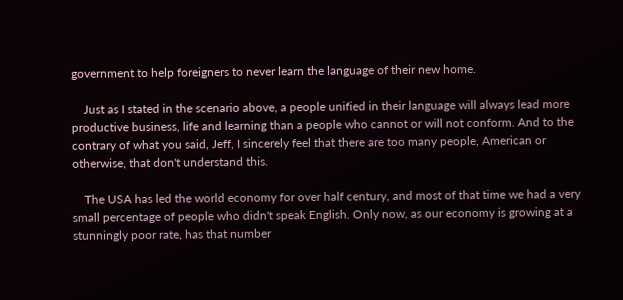government to help foreigners to never learn the language of their new home.

    Just as I stated in the scenario above, a people unified in their language will always lead more productive business, life and learning than a people who cannot or will not conform. And to the contrary of what you said, Jeff, I sincerely feel that there are too many people, American or otherwise, that don't understand this.

    The USA has led the world economy for over half century, and most of that time we had a very small percentage of people who didn't speak English. Only now, as our economy is growing at a stunningly poor rate, has that number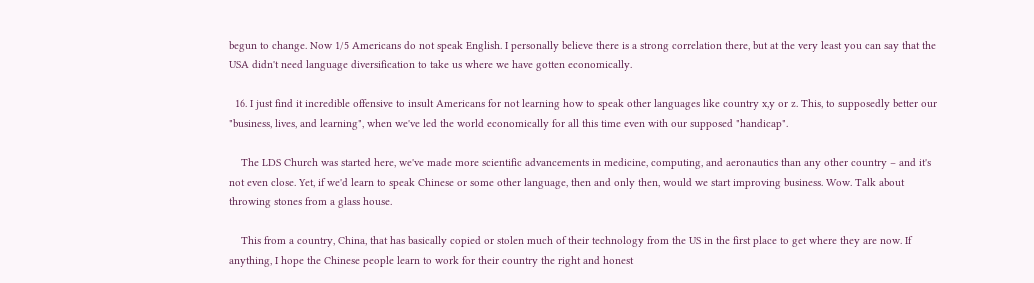begun to change. Now 1/5 Americans do not speak English. I personally believe there is a strong correlation there, but at the very least you can say that the USA didn't need language diversification to take us where we have gotten economically.

  16. I just find it incredible offensive to insult Americans for not learning how to speak other languages like country x,y or z. This, to supposedly better our "business, lives, and learning", when we've led the world economically for all this time even with our supposed "handicap".

    The LDS Church was started here, we've made more scientific advancements in medicine, computing, and aeronautics than any other country – and it's not even close. Yet, if we'd learn to speak Chinese or some other language, then and only then, would we start improving business. Wow. Talk about throwing stones from a glass house.

    This from a country, China, that has basically copied or stolen much of their technology from the US in the first place to get where they are now. If anything, I hope the Chinese people learn to work for their country the right and honest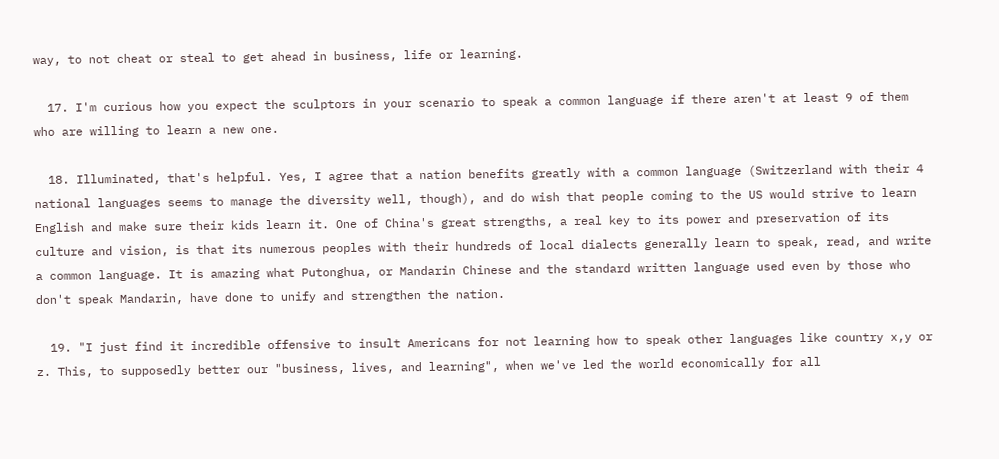way, to not cheat or steal to get ahead in business, life or learning.

  17. I'm curious how you expect the sculptors in your scenario to speak a common language if there aren't at least 9 of them who are willing to learn a new one.

  18. Illuminated, that's helpful. Yes, I agree that a nation benefits greatly with a common language (Switzerland with their 4 national languages seems to manage the diversity well, though), and do wish that people coming to the US would strive to learn English and make sure their kids learn it. One of China's great strengths, a real key to its power and preservation of its culture and vision, is that its numerous peoples with their hundreds of local dialects generally learn to speak, read, and write a common language. It is amazing what Putonghua, or Mandarin Chinese and the standard written language used even by those who don't speak Mandarin, have done to unify and strengthen the nation.

  19. "I just find it incredible offensive to insult Americans for not learning how to speak other languages like country x,y or z. This, to supposedly better our "business, lives, and learning", when we've led the world economically for all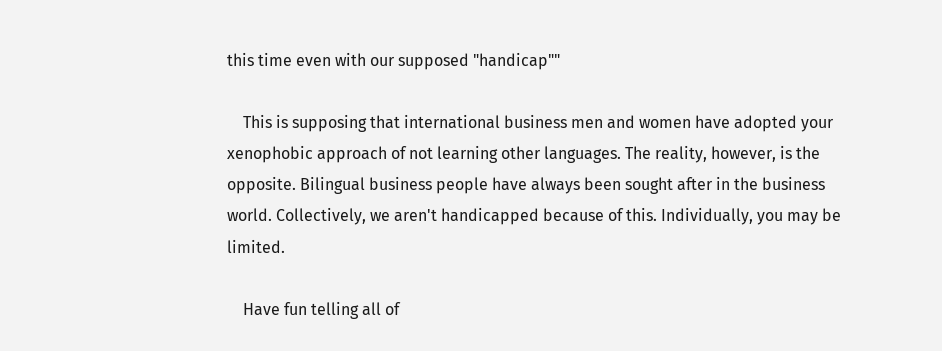this time even with our supposed "handicap""

    This is supposing that international business men and women have adopted your xenophobic approach of not learning other languages. The reality, however, is the opposite. Bilingual business people have always been sought after in the business world. Collectively, we aren't handicapped because of this. Individually, you may be limited.

    Have fun telling all of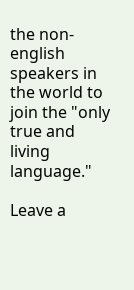the non-english speakers in the world to join the "only true and living language."

Leave a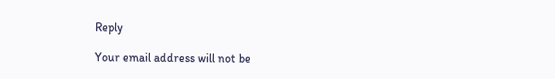Reply

Your email address will not be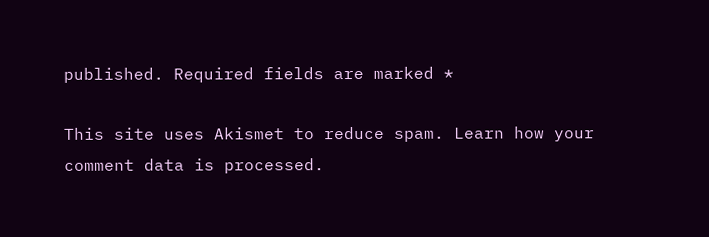published. Required fields are marked *

This site uses Akismet to reduce spam. Learn how your comment data is processed.